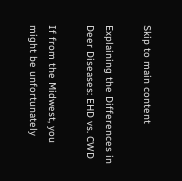Skip to main content

Explaining the Differences in Deer Diseases: EHD vs. CWD

If from the Midwest, you might be unfortunately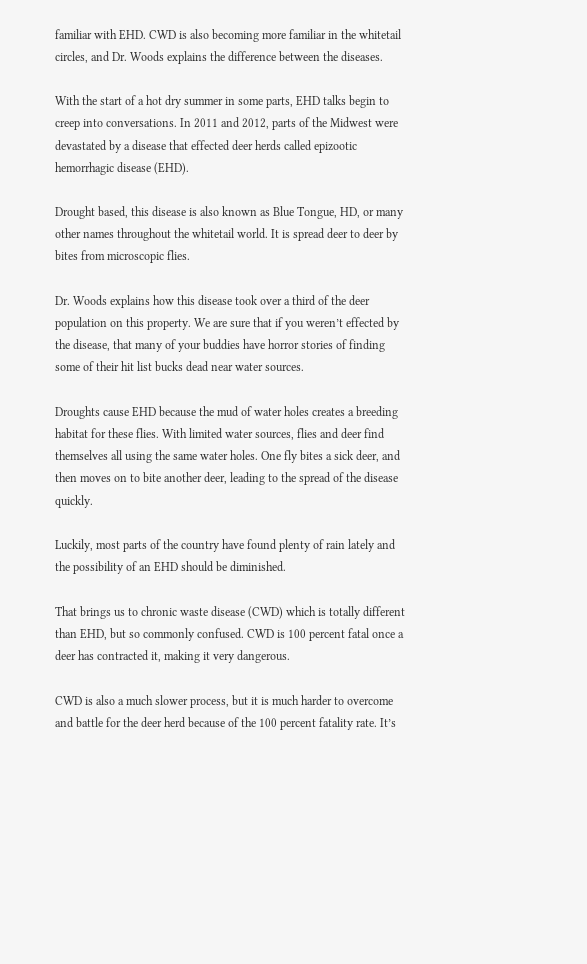familiar with EHD. CWD is also becoming more familiar in the whitetail circles, and Dr. Woods explains the difference between the diseases.

With the start of a hot dry summer in some parts, EHD talks begin to creep into conversations. In 2011 and 2012, parts of the Midwest were devastated by a disease that effected deer herds called epizootic hemorrhagic disease (EHD).

Drought based, this disease is also known as Blue Tongue, HD, or many other names throughout the whitetail world. It is spread deer to deer by bites from microscopic flies.

Dr. Woods explains how this disease took over a third of the deer population on this property. We are sure that if you weren’t effected by the disease, that many of your buddies have horror stories of finding some of their hit list bucks dead near water sources.

Droughts cause EHD because the mud of water holes creates a breeding habitat for these flies. With limited water sources, flies and deer find themselves all using the same water holes. One fly bites a sick deer, and then moves on to bite another deer, leading to the spread of the disease quickly.

Luckily, most parts of the country have found plenty of rain lately and the possibility of an EHD should be diminished.

That brings us to chronic waste disease (CWD) which is totally different than EHD, but so commonly confused. CWD is 100 percent fatal once a deer has contracted it, making it very dangerous.

CWD is also a much slower process, but it is much harder to overcome and battle for the deer herd because of the 100 percent fatality rate. It’s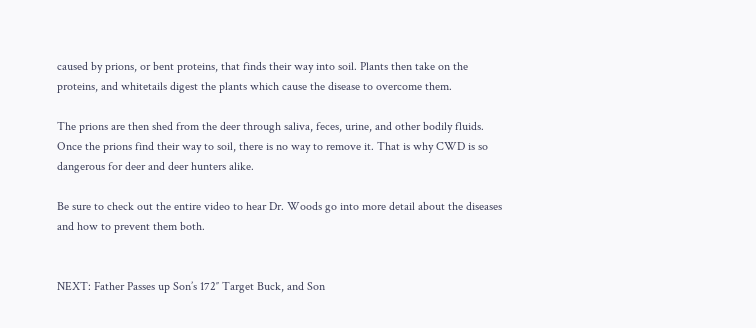caused by prions, or bent proteins, that finds their way into soil. Plants then take on the proteins, and whitetails digest the plants which cause the disease to overcome them.

The prions are then shed from the deer through saliva, feces, urine, and other bodily fluids. Once the prions find their way to soil, there is no way to remove it. That is why CWD is so dangerous for deer and deer hunters alike.

Be sure to check out the entire video to hear Dr. Woods go into more detail about the diseases and how to prevent them both.


NEXT: Father Passes up Son’s 172″ Target Buck, and Son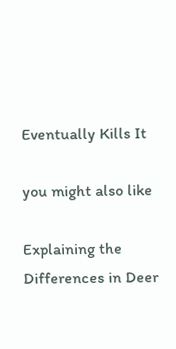Eventually Kills It

you might also like

Explaining the Differences in Deer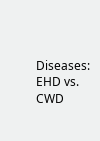Diseases: EHD vs. CWD